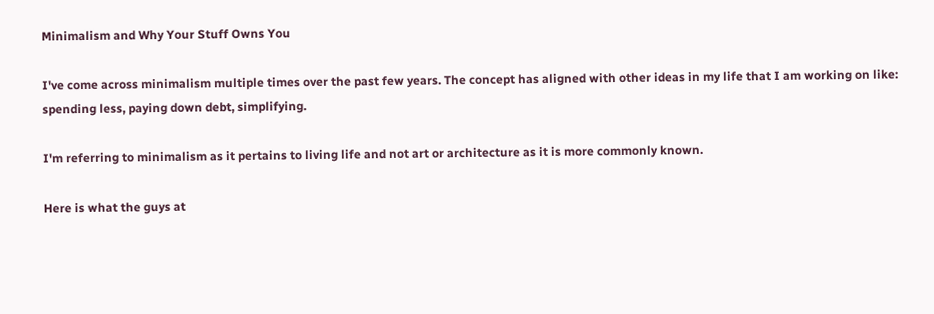Minimalism and Why Your Stuff Owns You

I've come across minimalism multiple times over the past few years. The concept has aligned with other ideas in my life that I am working on like: spending less, paying down debt, simplifying.

I'm referring to minimalism as it pertains to living life and not art or architecture as it is more commonly known.

Here is what the guys at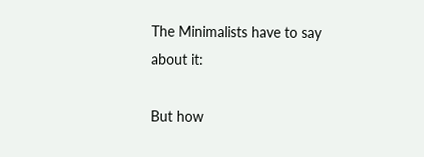The Minimalists have to say about it:

But how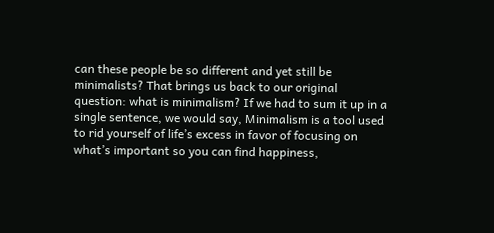can these people be so different and yet still be minimalists? That brings us back to our original question: what is minimalism? If we had to sum it up in a single sentence, we would say, Minimalism is a tool used to rid yourself of life’s excess in favor of focusing on what’s important so you can find happiness,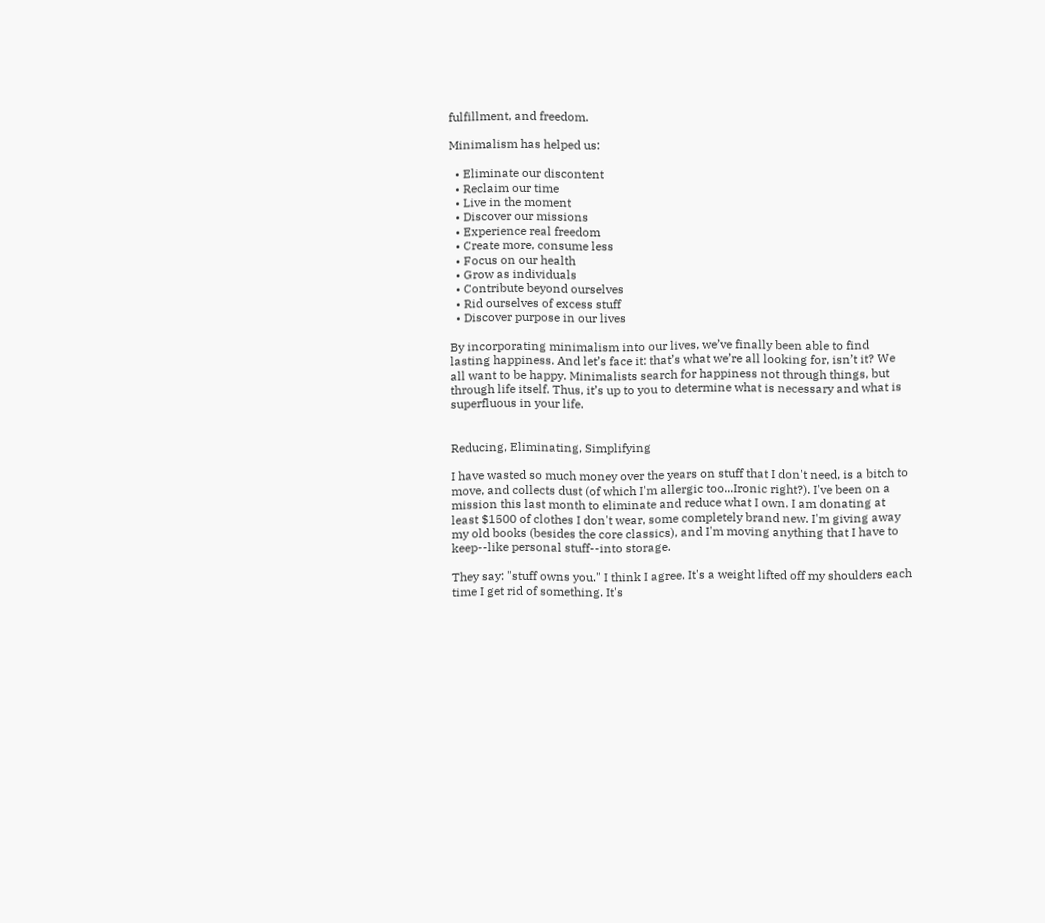fulfillment, and freedom.

Minimalism has helped us:

  • Eliminate our discontent
  • Reclaim our time
  • Live in the moment
  • Discover our missions
  • Experience real freedom
  • Create more, consume less
  • Focus on our health
  • Grow as individuals
  • Contribute beyond ourselves
  • Rid ourselves of excess stuff
  • Discover purpose in our lives

By incorporating minimalism into our lives, we’ve finally been able to find lasting happiness. And let’s face it: that’s what we’re all looking for, isn’t it? We all want to be happy. Minimalists search for happiness not through things, but through life itself. Thus, it’s up to you to determine what is necessary and what is superfluous in your life.


Reducing, Eliminating, Simplifying

I have wasted so much money over the years on stuff that I don't need, is a bitch to move, and collects dust (of which I'm allergic too...Ironic right?). I've been on a mission this last month to eliminate and reduce what I own. I am donating at least $1500 of clothes I don't wear, some completely brand new. I'm giving away my old books (besides the core classics), and I'm moving anything that I have to keep--like personal stuff--into storage.

They say: "stuff owns you." I think I agree. It's a weight lifted off my shoulders each time I get rid of something. It's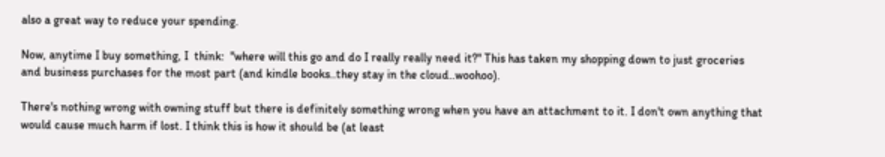also a great way to reduce your spending.

Now, anytime I buy something, I  think:  "where will this go and do I really really need it?" This has taken my shopping down to just groceries and business purchases for the most part (and kindle books..they stay in the cloud..woohoo).

There's nothing wrong with owning stuff but there is definitely something wrong when you have an attachment to it. I don't own anything that would cause much harm if lost. I think this is how it should be (at least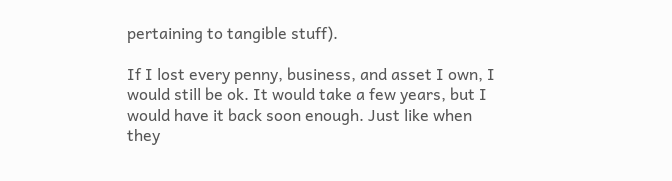pertaining to tangible stuff).

If I lost every penny, business, and asset I own, I would still be ok. It would take a few years, but I would have it back soon enough. Just like when they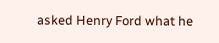asked Henry Ford what he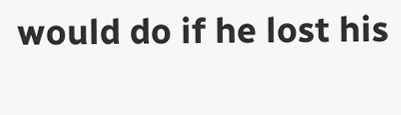would do if he lost his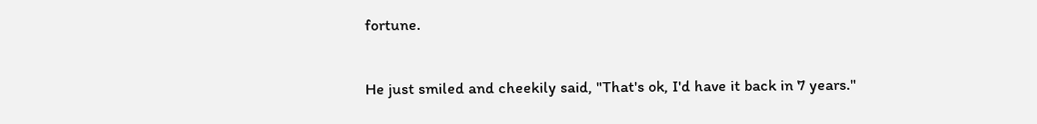fortune.

He just smiled and cheekily said, "That's ok, I'd have it back in 7 years."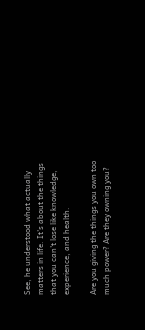See, he understood what actually matters in life. It's about the things that you can't lose like knowledge, experience, and health.

Are you giving the things you own too much power? Are they owning you?